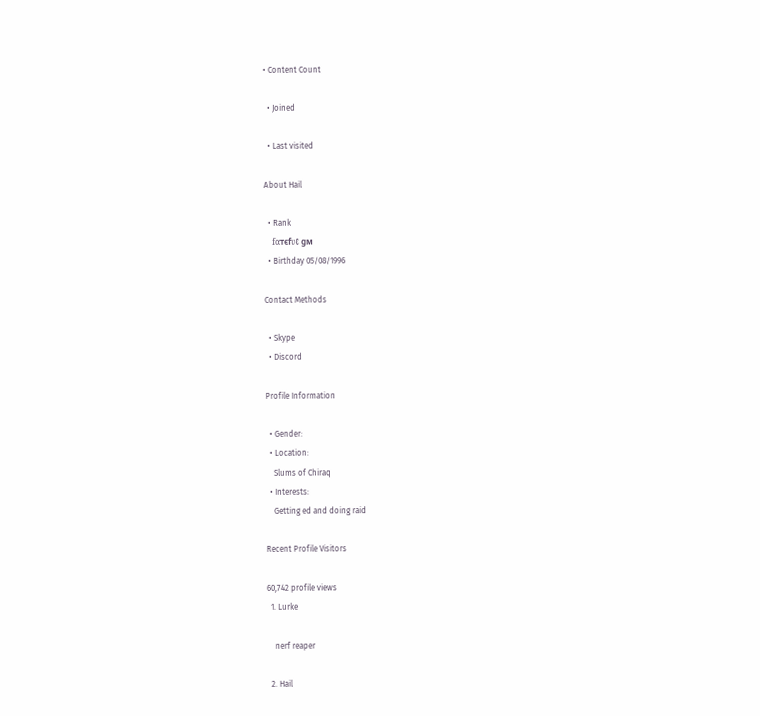• Content Count

  • Joined

  • Last visited

About Hail

  • Rank
    fαтєfυℓ gм
  • Birthday 05/08/1996

Contact Methods

  • Skype
  • Discord

Profile Information

  • Gender:
  • Location:
    Slums of Chiraq
  • Interests:
    Getting ed and doing raid

Recent Profile Visitors

60,742 profile views
  1. Lurke

    nerf reaper

  2. Hail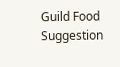Guild Food Suggestion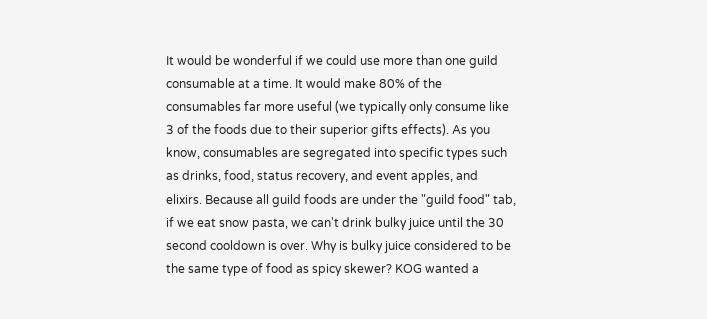It would be wonderful if we could use more than one guild consumable at a time. It would make 80% of the consumables far more useful (we typically only consume like 3 of the foods due to their superior gifts effects). As you know, consumables are segregated into specific types such as drinks, food, status recovery, and event apples, and elixirs. Because all guild foods are under the "guild food" tab, if we eat snow pasta, we can't drink bulky juice until the 30 second cooldown is over. Why is bulky juice considered to be the same type of food as spicy skewer? KOG wanted a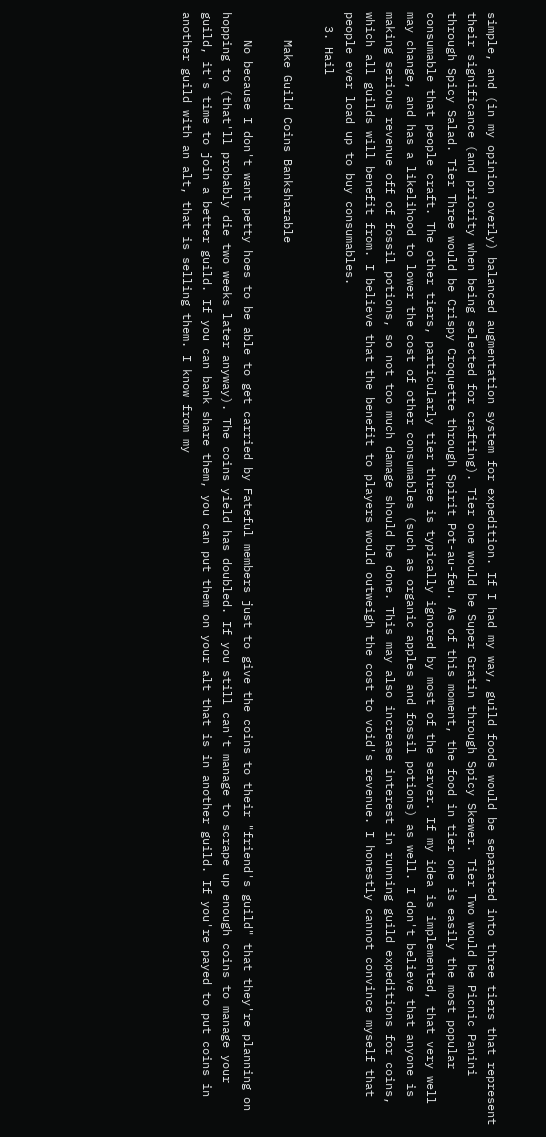simple, and (in my opinion overly) balanced augmentation system for expedition. If I had my way, guild foods would be separated into three tiers that represent their significance (and priority when being selected for crafting). Tier one would be Super Gratin through Spicy Skewer. Tier Two would be Picnic Panini through Spicy Salad. Tier Three would be Crispy Croquette through Spirit Pot-au-feu. As of this moment, the food in tier one is easily the most popular consumable that people craft. The other tiers, particularly tier three is typically ignored by most of the server. If my idea is implemented, that very well may change, and has a likelihood to lower the cost of other consumables (such as organic apples and fossil potions) as well. I don't believe that anyone is making serious revenue off of fossil potions, so not too much damage should be done. This may also increase interest in running guild expeditions for coins, which all guilds will benefit from. I believe that the benefit to players would outweigh the cost to void's revenue. I honestly cannot convince myself that people ever load up to buy consumables.
  3. Hail

    Make Guild Coins Banksharable

    No because I don't want petty hoes to be able to get carried by Fateful members just to give the coins to their "friend's guild" that they're planning on hopping to (that'll probably die two weeks later anyway). The coins yield has doubled. If you still can't manage to scrape up enough coins to manage your guild, it's time to join a better guild. If you can bank share them, you can put them on your alt that is in another guild. If you're payed to put coins in another guild with an alt, that is selling them. I know from my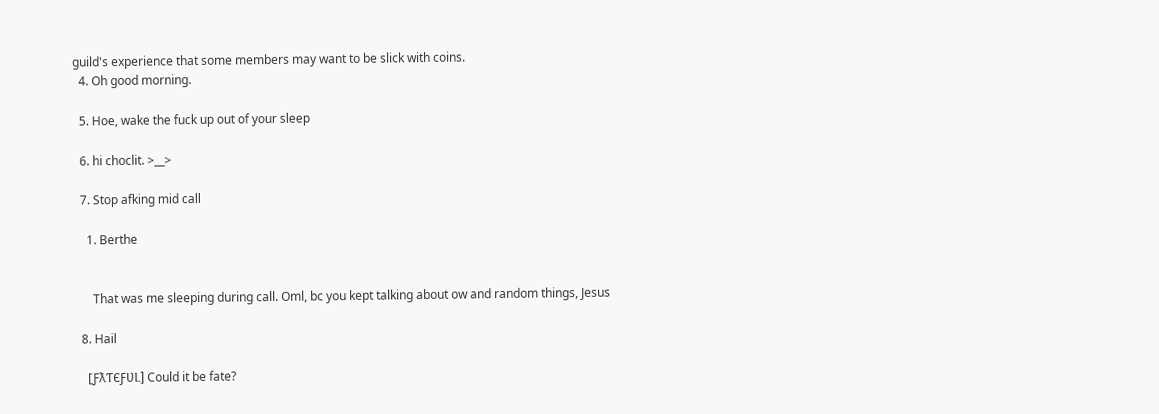guild's experience that some members may want to be slick with coins.
  4. Oh good morning.

  5. Hoe, wake the fuck up out of your sleep

  6. hi choclit. >__>

  7. Stop afking mid call

    1. Berthe


      That was me sleeping during call. Oml, bc you kept talking about ow and random things, Jesus

  8. Hail

    [ƑƛƬЄƑƲԼ] Could it be fate?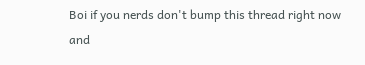Boi if you nerds don't bump this thread right now and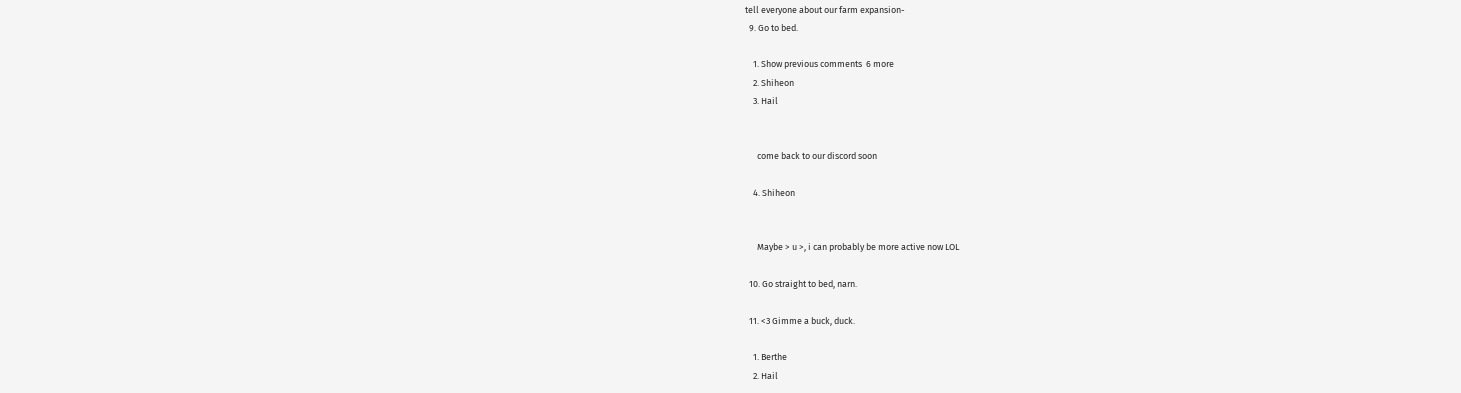tell everyone about our farm expansion-
  9. Go to bed.

    1. Show previous comments  6 more
    2. Shiheon
    3. Hail


      come back to our discord soon

    4. Shiheon


      Maybe > u >, i can probably be more active now LOL

  10. Go straight to bed, narn.

  11. <3 Gimme a buck, duck.

    1. Berthe
    2. Hail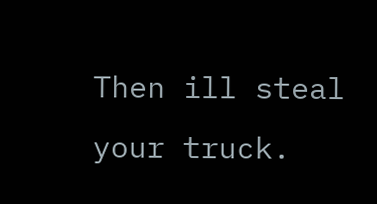Then ill steal your truck.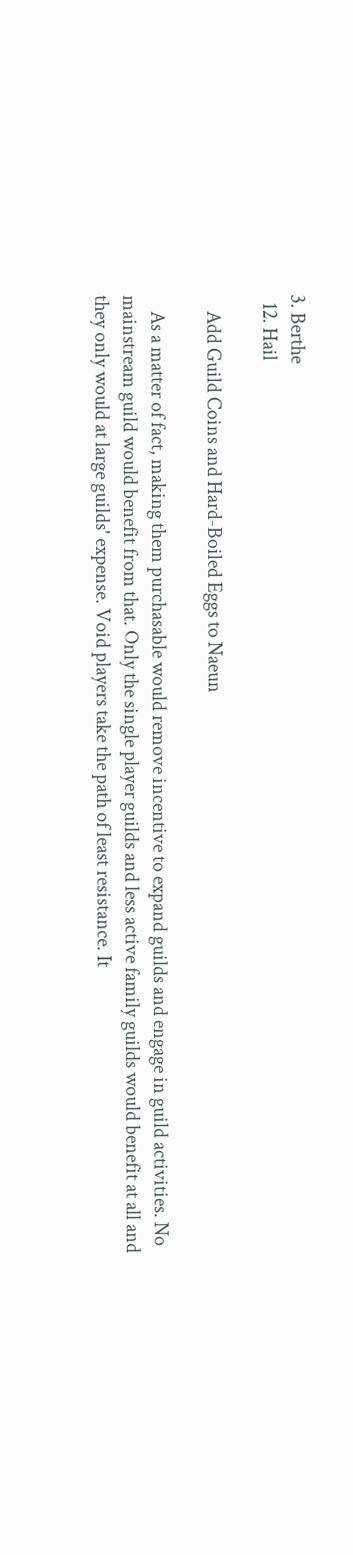3. Berthe
  12. Hail

    Add Guild Coins and Hard-Boiled Eggs to Naeun

    As a matter of fact, making them purchasable would remove incentive to expand guilds and engage in guild activities. No mainstream guild would benefit from that. Only the single player guilds and less active family guilds would benefit at all and they only would at large guilds' expense. Void players take the path of least resistance. It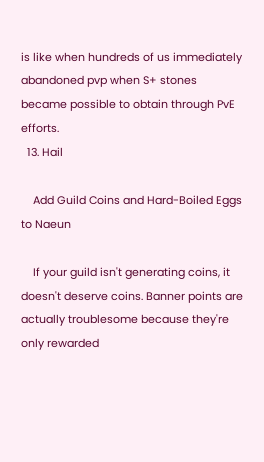is like when hundreds of us immediately abandoned pvp when S+ stones became possible to obtain through PvE efforts.
  13. Hail

    Add Guild Coins and Hard-Boiled Eggs to Naeun

    If your guild isn't generating coins, it doesn't deserve coins. Banner points are actually troublesome because they're only rewarded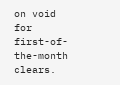on void for first-of-the-month clears.